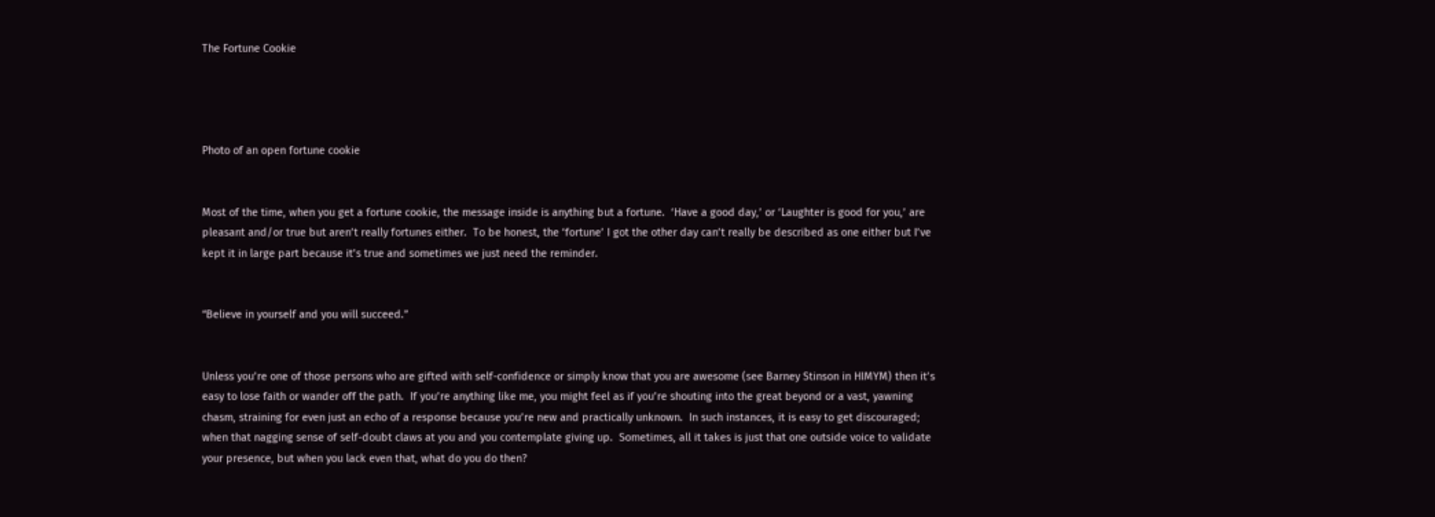The Fortune Cookie




Photo of an open fortune cookie


Most of the time, when you get a fortune cookie, the message inside is anything but a fortune.  ‘Have a good day,’ or ‘Laughter is good for you,’ are pleasant and/or true but aren’t really fortunes either.  To be honest, the ‘fortune’ I got the other day can’t really be described as one either but I’ve kept it in large part because it’s true and sometimes we just need the reminder.


“Believe in yourself and you will succeed.”


Unless you’re one of those persons who are gifted with self-confidence or simply know that you are awesome (see Barney Stinson in HIMYM) then it’s easy to lose faith or wander off the path.  If you’re anything like me, you might feel as if you’re shouting into the great beyond or a vast, yawning chasm, straining for even just an echo of a response because you’re new and practically unknown.  In such instances, it is easy to get discouraged; when that nagging sense of self-doubt claws at you and you contemplate giving up.  Sometimes, all it takes is just that one outside voice to validate your presence, but when you lack even that, what do you do then?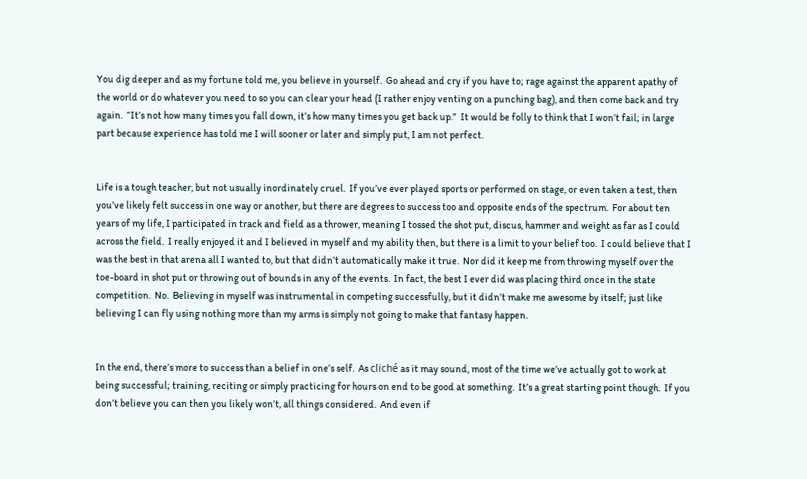You dig deeper and as my fortune told me, you believe in yourself.  Go ahead and cry if you have to; rage against the apparent apathy of the world or do whatever you need to so you can clear your head (I rather enjoy venting on a punching bag), and then come back and try again.  “It’s not how many times you fall down, it’s how many times you get back up.”  It would be folly to think that I won’t fail; in large part because experience has told me I will sooner or later and simply put, I am not perfect.


Life is a tough teacher, but not usually inordinately cruel.  If you’ve ever played sports or performed on stage, or even taken a test, then you’ve likely felt success in one way or another, but there are degrees to success too and opposite ends of the spectrum.  For about ten years of my life, I participated in track and field as a thrower, meaning I tossed the shot put, discus, hammer and weight as far as I could across the field.  I really enjoyed it and I believed in myself and my ability then, but there is a limit to your belief too.  I could believe that I was the best in that arena all I wanted to, but that didn’t automatically make it true.  Nor did it keep me from throwing myself over the toe-board in shot put or throwing out of bounds in any of the events.  In fact, the best I ever did was placing third once in the state competition.  No.  Believing in myself was instrumental in competing successfully, but it didn’t make me awesome by itself; just like believing I can fly using nothing more than my arms is simply not going to make that fantasy happen.


In the end, there’s more to success than a belief in one’s self.  As cliché as it may sound, most of the time we’ve actually got to work at being successful; training, reciting or simply practicing for hours on end to be good at something.  It’s a great starting point though.  If you don’t believe you can then you likely won’t, all things considered.  And even if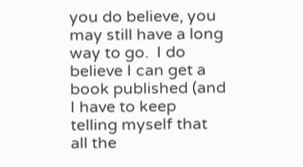you do believe, you may still have a long way to go.  I do believe I can get a book published (and I have to keep telling myself that all the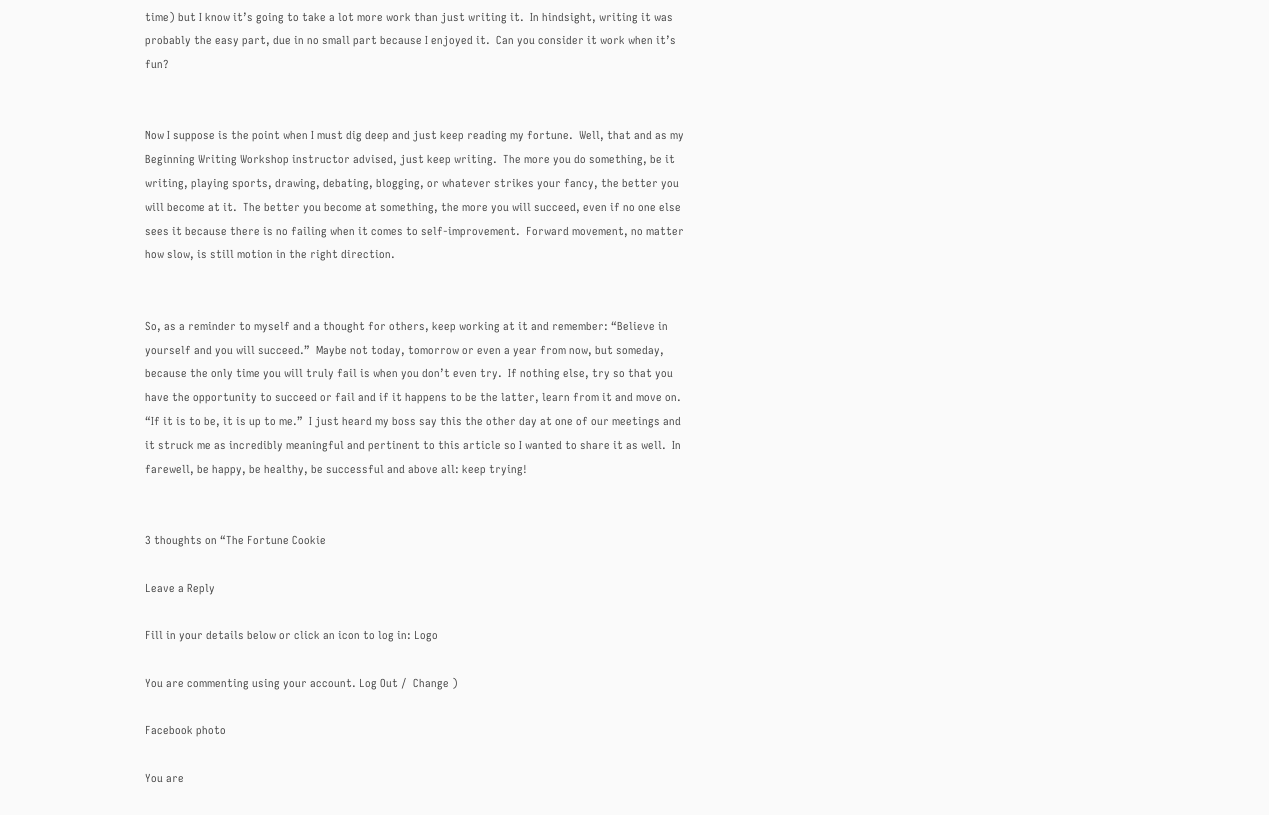time) but I know it’s going to take a lot more work than just writing it.  In hindsight, writing it was probably the easy part, due in no small part because I enjoyed it.  Can you consider it work when it’s fun?


Now I suppose is the point when I must dig deep and just keep reading my fortune.  Well, that and as my Beginning Writing Workshop instructor advised, just keep writing.  The more you do something, be it writing, playing sports, drawing, debating, blogging, or whatever strikes your fancy, the better you will become at it.  The better you become at something, the more you will succeed, even if no one else sees it because there is no failing when it comes to self-improvement.  Forward movement, no matter how slow, is still motion in the right direction.


So, as a reminder to myself and a thought for others, keep working at it and remember: “Believe in yourself and you will succeed.”  Maybe not today, tomorrow or even a year from now, but someday, because the only time you will truly fail is when you don’t even try.  If nothing else, try so that you have the opportunity to succeed or fail and if it happens to be the latter, learn from it and move on.  “If it is to be, it is up to me.”  I just heard my boss say this the other day at one of our meetings and it struck me as incredibly meaningful and pertinent to this article so I wanted to share it as well.  In farewell, be happy, be healthy, be successful and above all: keep trying!


3 thoughts on “The Fortune Cookie

Leave a Reply

Fill in your details below or click an icon to log in: Logo

You are commenting using your account. Log Out /  Change )

Facebook photo

You are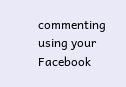commenting using your Facebook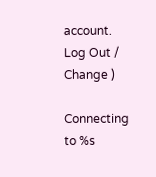account. Log Out /  Change )

Connecting to %s